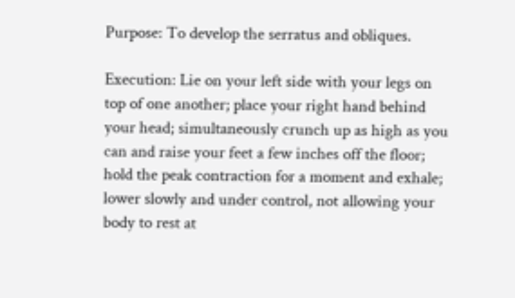Purpose: To develop the serratus and obliques.

Execution: Lie on your left side with your legs on top of one another; place your right hand behind your head; simultaneously crunch up as high as you can and raise your feet a few inches off the floor; hold the peak contraction for a moment and exhale; lower slowly and under control, not allowing your body to rest at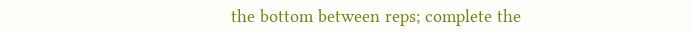the bottom between reps; complete the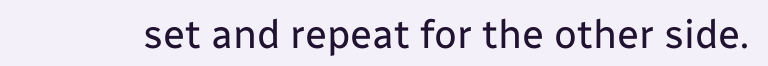set and repeat for the other side.